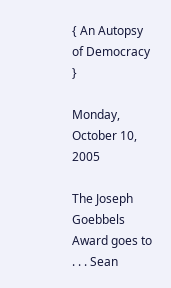{ An Autopsy of Democracy }

Monday, October 10, 2005

The Joseph Goebbels Award goes to . . . Sean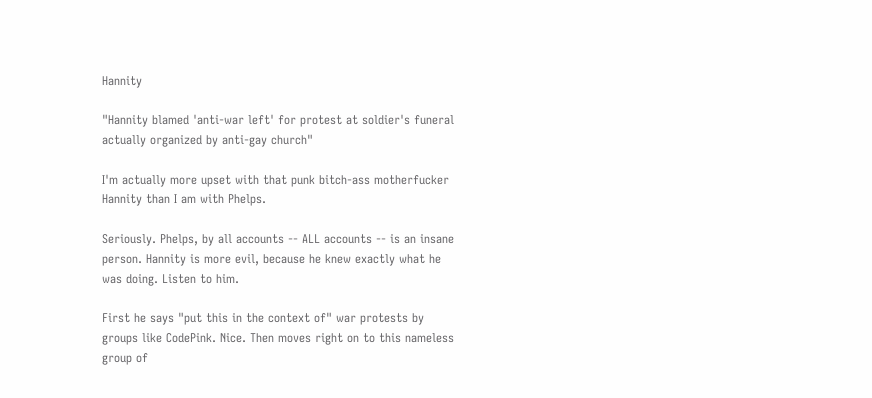Hannity

"Hannity blamed 'anti-war left' for protest at soldier's funeral actually organized by anti-gay church"

I'm actually more upset with that punk bitch-ass motherfucker Hannity than I am with Phelps.

Seriously. Phelps, by all accounts -- ALL accounts -- is an insane person. Hannity is more evil, because he knew exactly what he was doing. Listen to him.

First he says "put this in the context of" war protests by groups like CodePink. Nice. Then moves right on to this nameless group of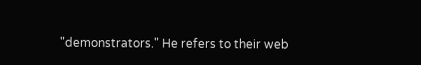"demonstrators." He refers to their web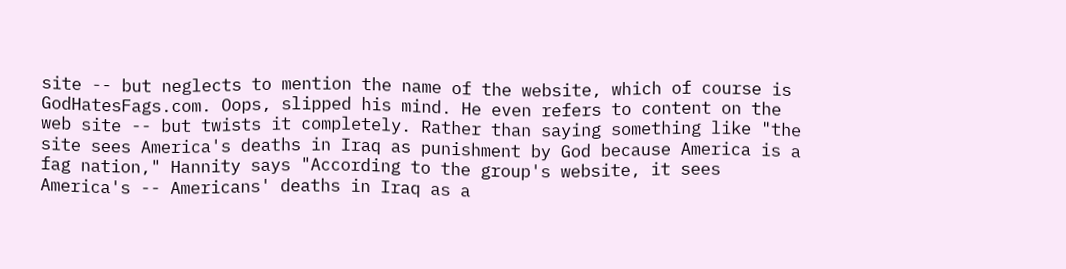site -- but neglects to mention the name of the website, which of course is GodHatesFags.com. Oops, slipped his mind. He even refers to content on the web site -- but twists it completely. Rather than saying something like "the site sees America's deaths in Iraq as punishment by God because America is a fag nation," Hannity says "According to the group's website, it sees America's -- Americans' deaths in Iraq as a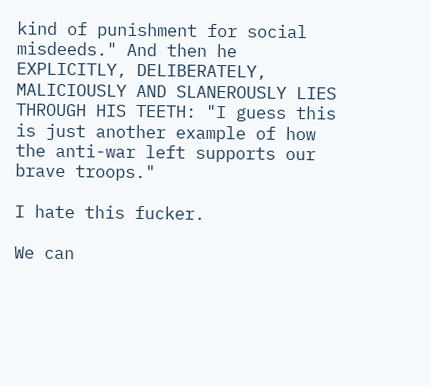kind of punishment for social misdeeds." And then he EXPLICITLY, DELIBERATELY, MALICIOUSLY AND SLANEROUSLY LIES THROUGH HIS TEETH: "I guess this is just another example of how the anti-war left supports our brave troops."

I hate this fucker.

We can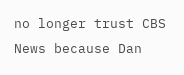no longer trust CBS News because Dan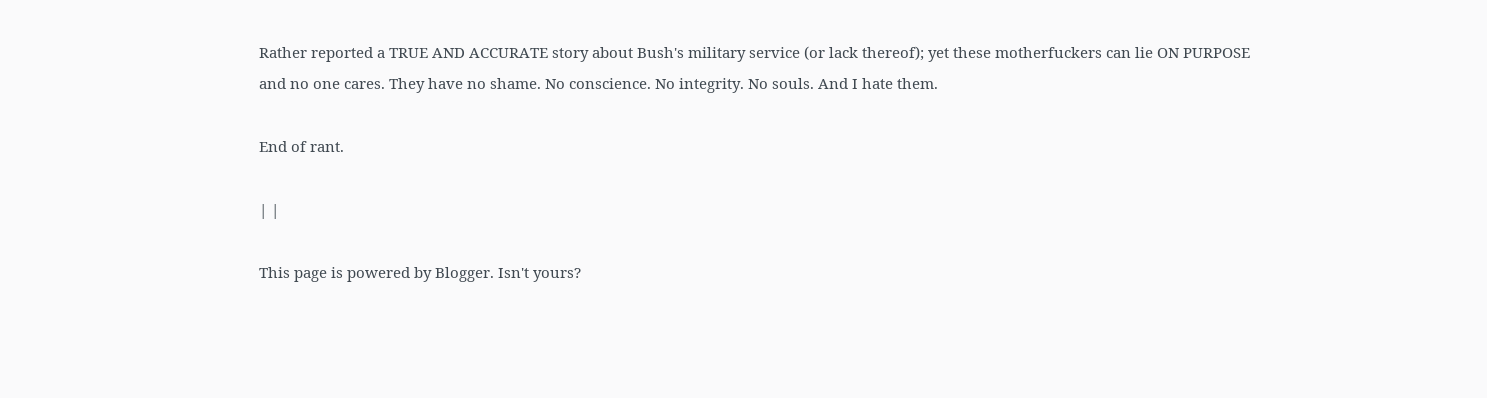Rather reported a TRUE AND ACCURATE story about Bush's military service (or lack thereof); yet these motherfuckers can lie ON PURPOSE and no one cares. They have no shame. No conscience. No integrity. No souls. And I hate them.

End of rant.

| |

This page is powered by Blogger. Isn't yours?